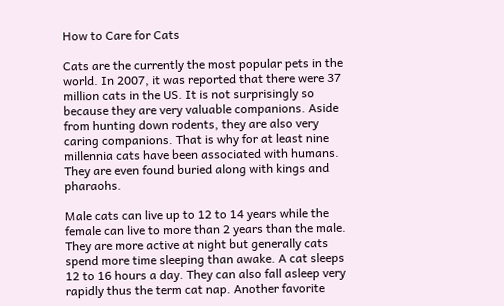How to Care for Cats

Cats are the currently the most popular pets in the world. In 2007, it was reported that there were 37 million cats in the US. It is not surprisingly so because they are very valuable companions. Aside from hunting down rodents, they are also very caring companions. That is why for at least nine millennia cats have been associated with humans. They are even found buried along with kings and pharaohs.

Male cats can live up to 12 to 14 years while the female can live to more than 2 years than the male. They are more active at night but generally cats spend more time sleeping than awake. A cat sleeps 12 to 16 hours a day. They can also fall asleep very rapidly thus the term cat nap. Another favorite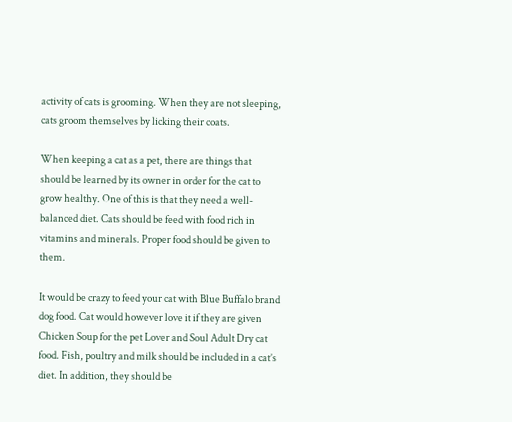activity of cats is grooming. When they are not sleeping, cats groom themselves by licking their coats.

When keeping a cat as a pet, there are things that should be learned by its owner in order for the cat to grow healthy. One of this is that they need a well-balanced diet. Cats should be feed with food rich in vitamins and minerals. Proper food should be given to them.

It would be crazy to feed your cat with Blue Buffalo brand dog food. Cat would however love it if they are given Chicken Soup for the pet Lover and Soul Adult Dry cat food. Fish, poultry and milk should be included in a cat’s diet. In addition, they should be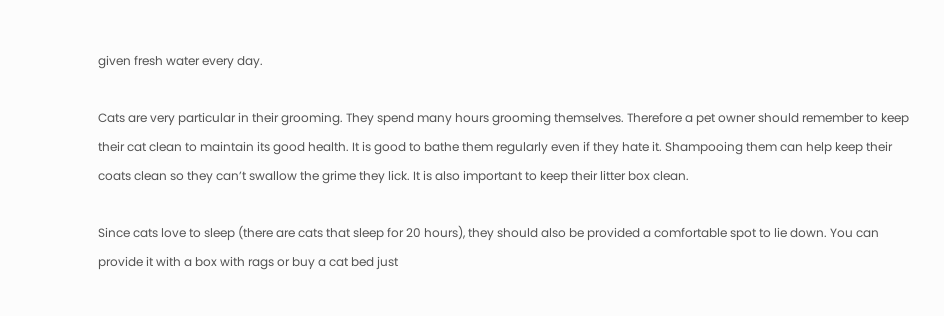given fresh water every day.

Cats are very particular in their grooming. They spend many hours grooming themselves. Therefore a pet owner should remember to keep their cat clean to maintain its good health. It is good to bathe them regularly even if they hate it. Shampooing them can help keep their coats clean so they can’t swallow the grime they lick. It is also important to keep their litter box clean.

Since cats love to sleep (there are cats that sleep for 20 hours), they should also be provided a comfortable spot to lie down. You can provide it with a box with rags or buy a cat bed just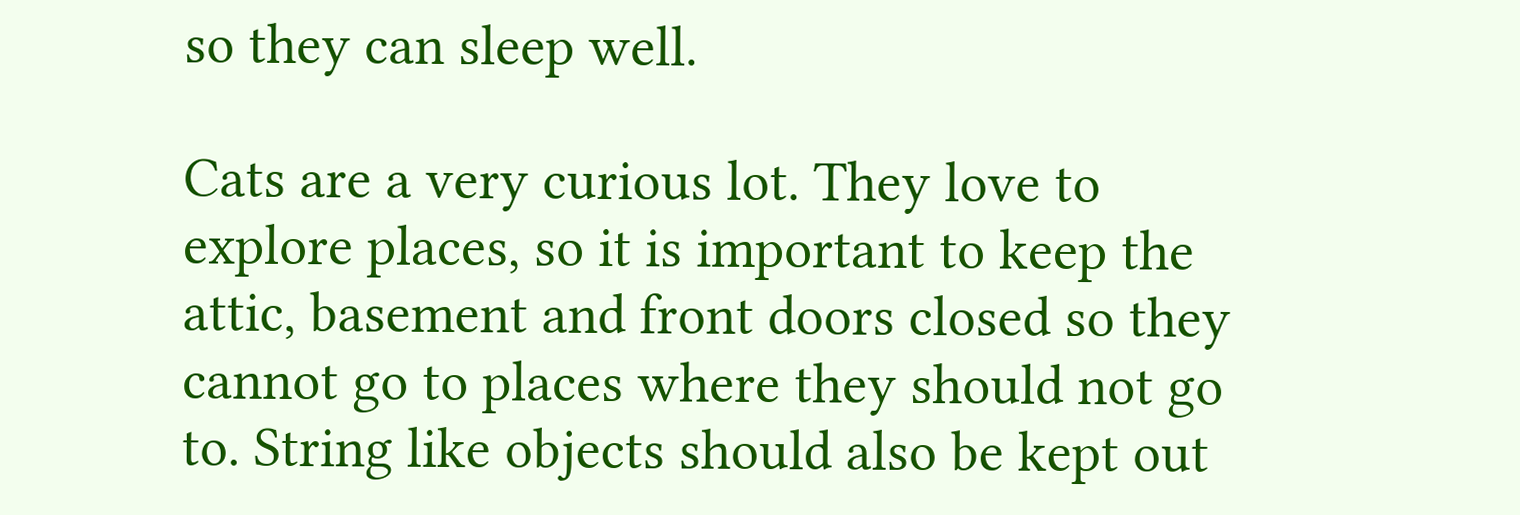so they can sleep well.

Cats are a very curious lot. They love to explore places, so it is important to keep the attic, basement and front doors closed so they cannot go to places where they should not go to. String like objects should also be kept out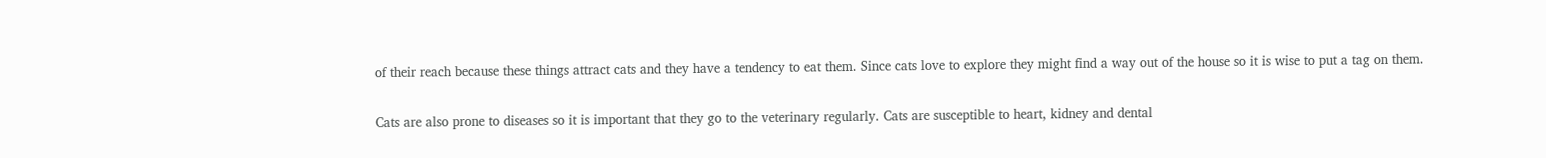of their reach because these things attract cats and they have a tendency to eat them. Since cats love to explore they might find a way out of the house so it is wise to put a tag on them.

Cats are also prone to diseases so it is important that they go to the veterinary regularly. Cats are susceptible to heart, kidney and dental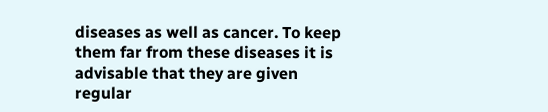diseases as well as cancer. To keep them far from these diseases it is advisable that they are given regular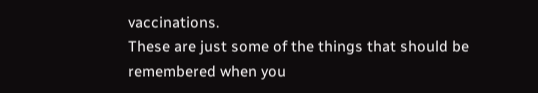vaccinations.
These are just some of the things that should be remembered when you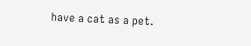have a cat as a pet.